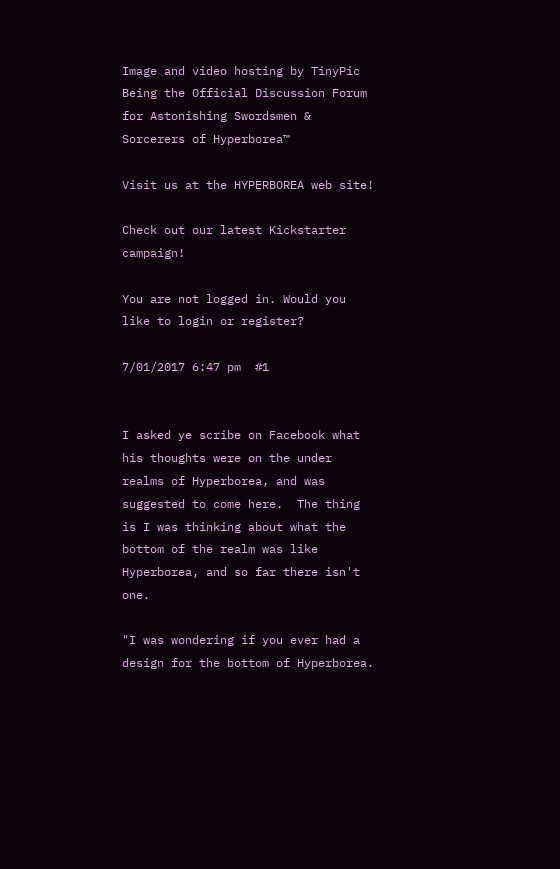Image and video hosting by TinyPic
Being the Official Discussion Forum for Astonishing Swordsmen & Sorcerers of Hyperborea™

Visit us at the HYPERBOREA web site!

Check out our latest Kickstarter campaign!

You are not logged in. Would you like to login or register?

7/01/2017 6:47 pm  #1


I asked ye scribe on Facebook what his thoughts were on the under realms of Hyperborea, and was suggested to come here.  The thing is I was thinking about what the bottom of the realm was like Hyperborea, and so far there isn't one.

"I was wondering if you ever had a design for the bottom of Hyperborea.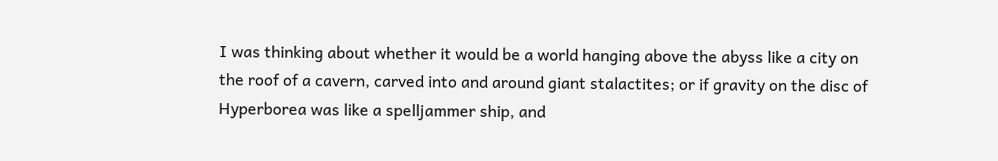I was thinking about whether it would be a world hanging above the abyss like a city on the roof of a cavern, carved into and around giant stalactites; or if gravity on the disc of Hyperborea was like a spelljammer ship, and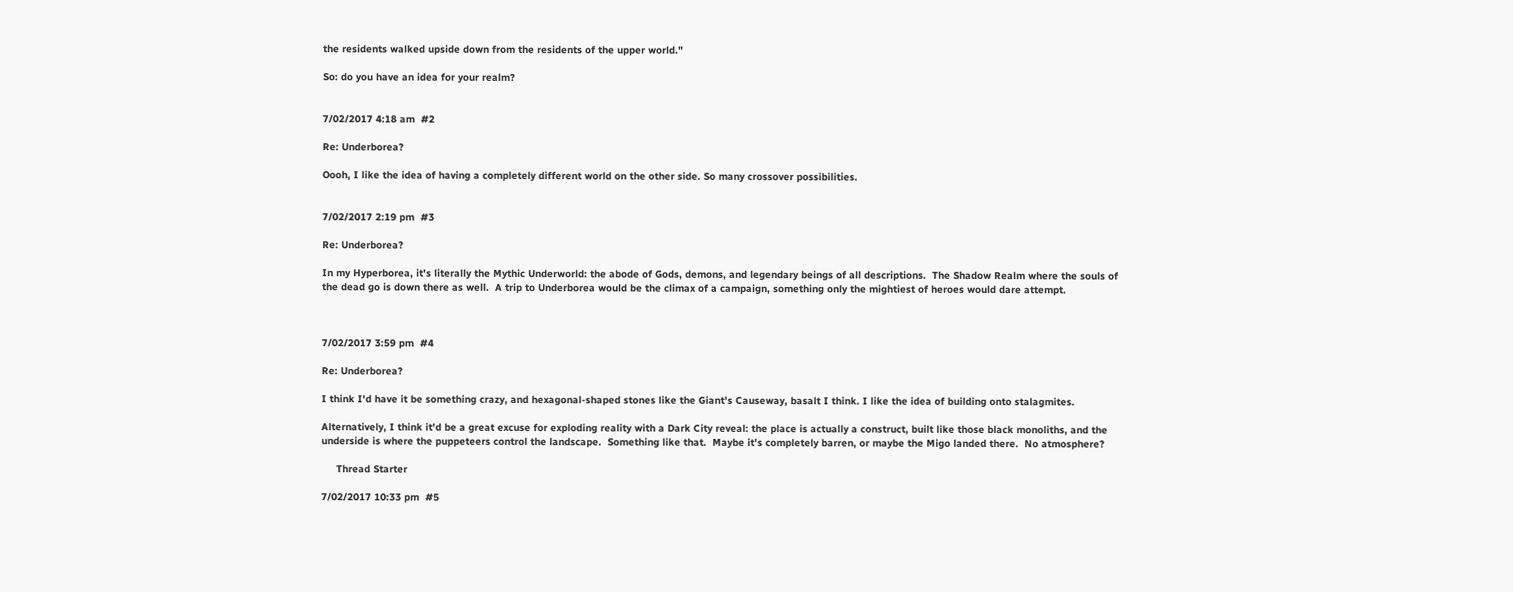the residents walked upside down from the residents of the upper world."

So: do you have an idea for your realm?


7/02/2017 4:18 am  #2

Re: Underborea?

Oooh, I like the idea of having a completely different world on the other side. So many crossover possibilities.


7/02/2017 2:19 pm  #3

Re: Underborea?

In my Hyperborea, it's literally the Mythic Underworld: the abode of Gods, demons, and legendary beings of all descriptions.  The Shadow Realm where the souls of the dead go is down there as well.  A trip to Underborea would be the climax of a campaign, something only the mightiest of heroes would dare attempt.



7/02/2017 3:59 pm  #4

Re: Underborea?

I think I'd have it be something crazy, and hexagonal-shaped stones like the Giant's Causeway, basalt I think. I like the idea of building onto stalagmites.

Alternatively, I think it'd be a great excuse for exploding reality with a Dark City reveal: the place is actually a construct, built like those black monoliths, and the underside is where the puppeteers control the landscape.  Something like that.  Maybe it's completely barren, or maybe the Migo landed there.  No atmosphere?

     Thread Starter

7/02/2017 10:33 pm  #5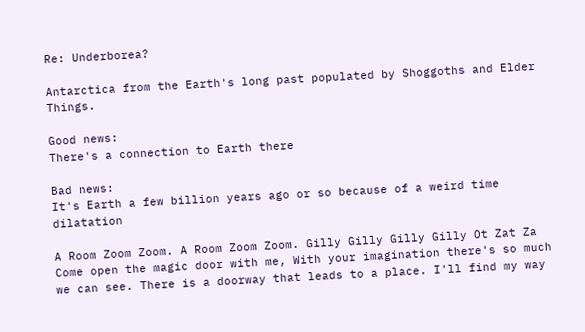Re: Underborea?

Antarctica from the Earth's long past populated by Shoggoths and Elder Things.

Good news:
There's a connection to Earth there

Bad news:
It's Earth a few billion years ago or so because of a weird time dilatation

A Room Zoom Zoom. A Room Zoom Zoom. Gilly Gilly Gilly Gilly Ot Zat Za Come open the magic door with me, With your imagination there's so much we can see. There is a doorway that leads to a place. I'll find my way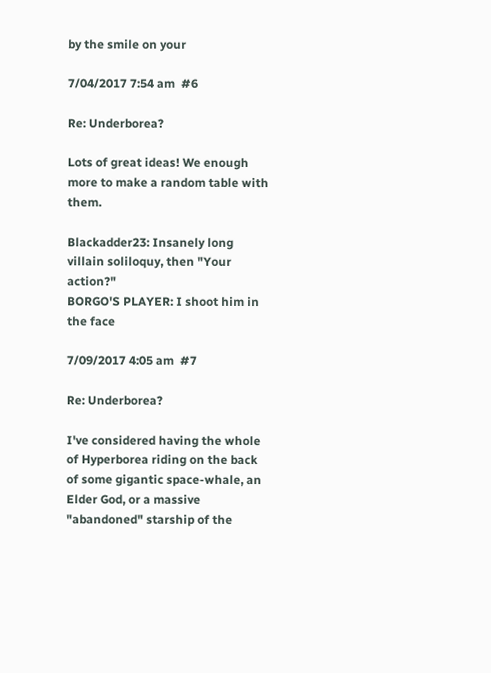by the smile on your

7/04/2017 7:54 am  #6

Re: Underborea?

Lots of great ideas! We enough more to make a random table with them.

Blackadder23: Insanely long villain soliloquy, then "Your action?"
BORGO'S PLAYER: I shoot him in the face

7/09/2017 4:05 am  #7

Re: Underborea?

I've considered having the whole of Hyperborea riding on the back of some gigantic space-whale, an Elder God, or a massive "abandoned" starship of the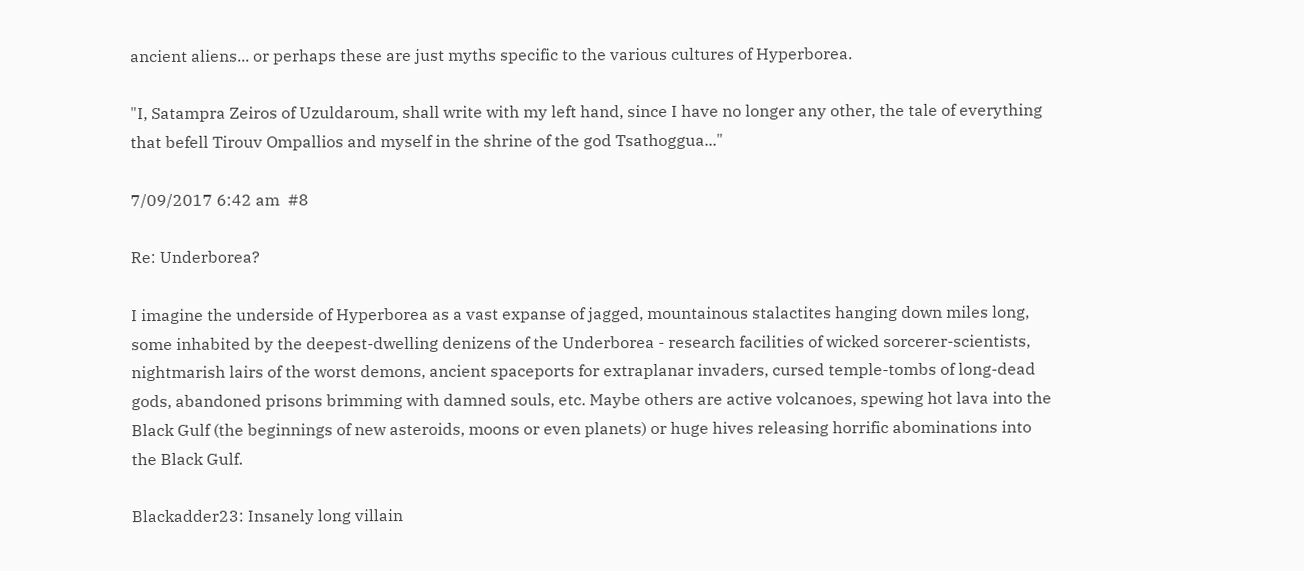ancient aliens... or perhaps these are just myths specific to the various cultures of Hyperborea.

"I, Satampra Zeiros of Uzuldaroum, shall write with my left hand, since I have no longer any other, the tale of everything that befell Tirouv Ompallios and myself in the shrine of the god Tsathoggua..."

7/09/2017 6:42 am  #8

Re: Underborea?

I imagine the underside of Hyperborea as a vast expanse of jagged, mountainous stalactites hanging down miles long, some inhabited by the deepest-dwelling denizens of the Underborea - research facilities of wicked sorcerer-scientists, nightmarish lairs of the worst demons, ancient spaceports for extraplanar invaders, cursed temple-tombs of long-dead gods, abandoned prisons brimming with damned souls, etc. Maybe others are active volcanoes, spewing hot lava into the Black Gulf (the beginnings of new asteroids, moons or even planets) or huge hives releasing horrific abominations into the Black Gulf.

Blackadder23: Insanely long villain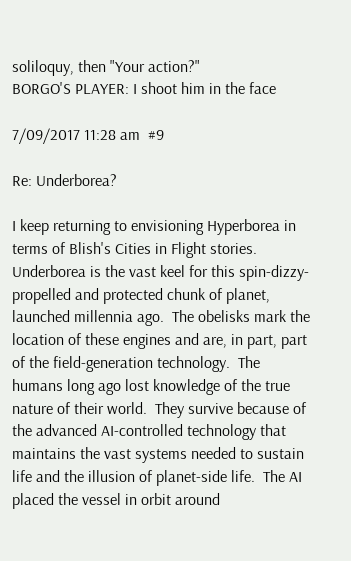soliloquy, then "Your action?"
BORGO'S PLAYER: I shoot him in the face

7/09/2017 11:28 am  #9

Re: Underborea?

I keep returning to envisioning Hyperborea in terms of Blish's Cities in Flight stories.  Underborea is the vast keel for this spin-dizzy-propelled and protected chunk of planet, launched millennia ago.  The obelisks mark the location of these engines and are, in part, part of the field-generation technology.  The humans long ago lost knowledge of the true nature of their world.  They survive because of the advanced AI-controlled technology that maintains the vast systems needed to sustain life and the illusion of planet-side life.  The AI placed the vessel in orbit around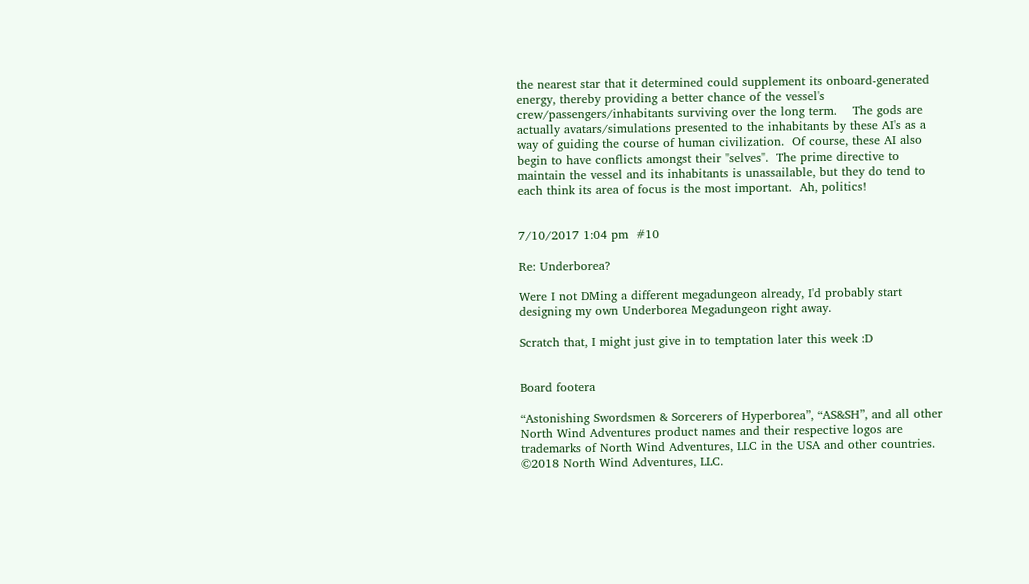the nearest star that it determined could supplement its onboard-generated energy, thereby providing a better chance of the vessel's crew/passengers/inhabitants surviving over the long term.    The gods are actually avatars/simulations presented to the inhabitants by these AI's as a way of guiding the course of human civilization.  Of course, these AI also begin to have conflicts amongst their "selves".  The prime directive to maintain the vessel and its inhabitants is unassailable, but they do tend to each think its area of focus is the most important.  Ah, politics!


7/10/2017 1:04 pm  #10

Re: Underborea?

Were I not DMing a different megadungeon already, I'd probably start designing my own Underborea Megadungeon right away.

Scratch that, I might just give in to temptation later this week :D


Board footera

“Astonishing Swordsmen & Sorcerers of Hyperborea”, “AS&SH”, and all other North Wind Adventures product names and their respective logos are trademarks of North Wind Adventures, LLC in the USA and other countries. ©2018 North Wind Adventures, LLC.